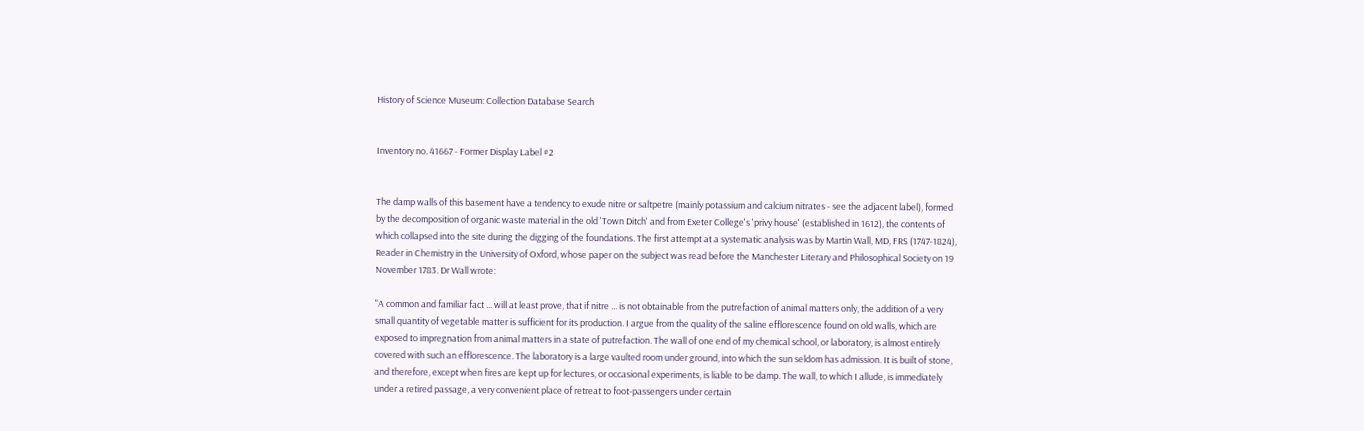History of Science Museum: Collection Database Search


Inventory no. 41667 - Former Display Label #2


The damp walls of this basement have a tendency to exude nitre or saltpetre (mainly potassium and calcium nitrates - see the adjacent label), formed by the decomposition of organic waste material in the old 'Town Ditch' and from Exeter College's 'privy house' (established in 1612), the contents of which collapsed into the site during the digging of the foundations. The first attempt at a systematic analysis was by Martin Wall, MD, FRS (1747-1824), Reader in Chemistry in the University of Oxford, whose paper on the subject was read before the Manchester Literary and Philosophical Society on 19 November 1783. Dr Wall wrote:

"A common and familiar fact ... will at least prove, that if nitre ... is not obtainable from the putrefaction of animal matters only, the addition of a very small quantity of vegetable matter is sufficient for its production. I argue from the quality of the saline efflorescence found on old walls, which are exposed to impregnation from animal matters in a state of putrefaction. The wall of one end of my chemical school, or laboratory, is almost entirely covered with such an efflorescence. The laboratory is a large vaulted room under ground, into which the sun seldom has admission. It is built of stone, and therefore, except when fires are kept up for lectures, or occasional experiments, is liable to be damp. The wall, to which I allude, is immediately under a retired passage, a very convenient place of retreat to foot-passengers under certain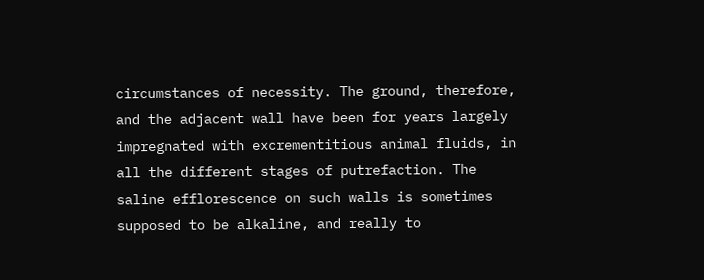circumstances of necessity. The ground, therefore, and the adjacent wall have been for years largely impregnated with excrementitious animal fluids, in all the different stages of putrefaction. The saline efflorescence on such walls is sometimes supposed to be alkaline, and really to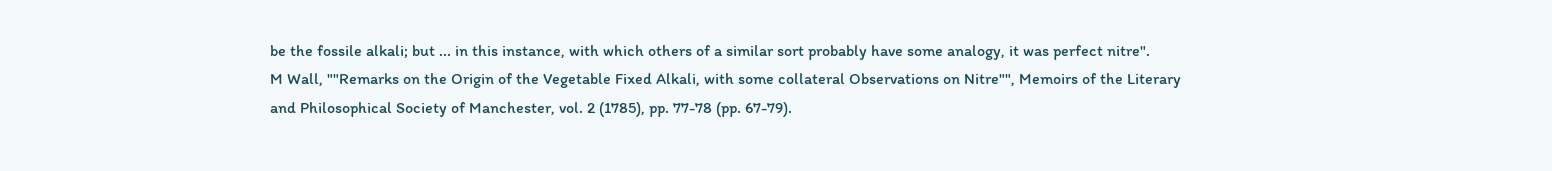be the fossile alkali; but ... in this instance, with which others of a similar sort probably have some analogy, it was perfect nitre".
M Wall, ""Remarks on the Origin of the Vegetable Fixed Alkali, with some collateral Observations on Nitre"", Memoirs of the Literary and Philosophical Society of Manchester, vol. 2 (1785), pp. 77-78 (pp. 67-79).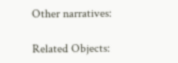Other narratives:

Related Objects: